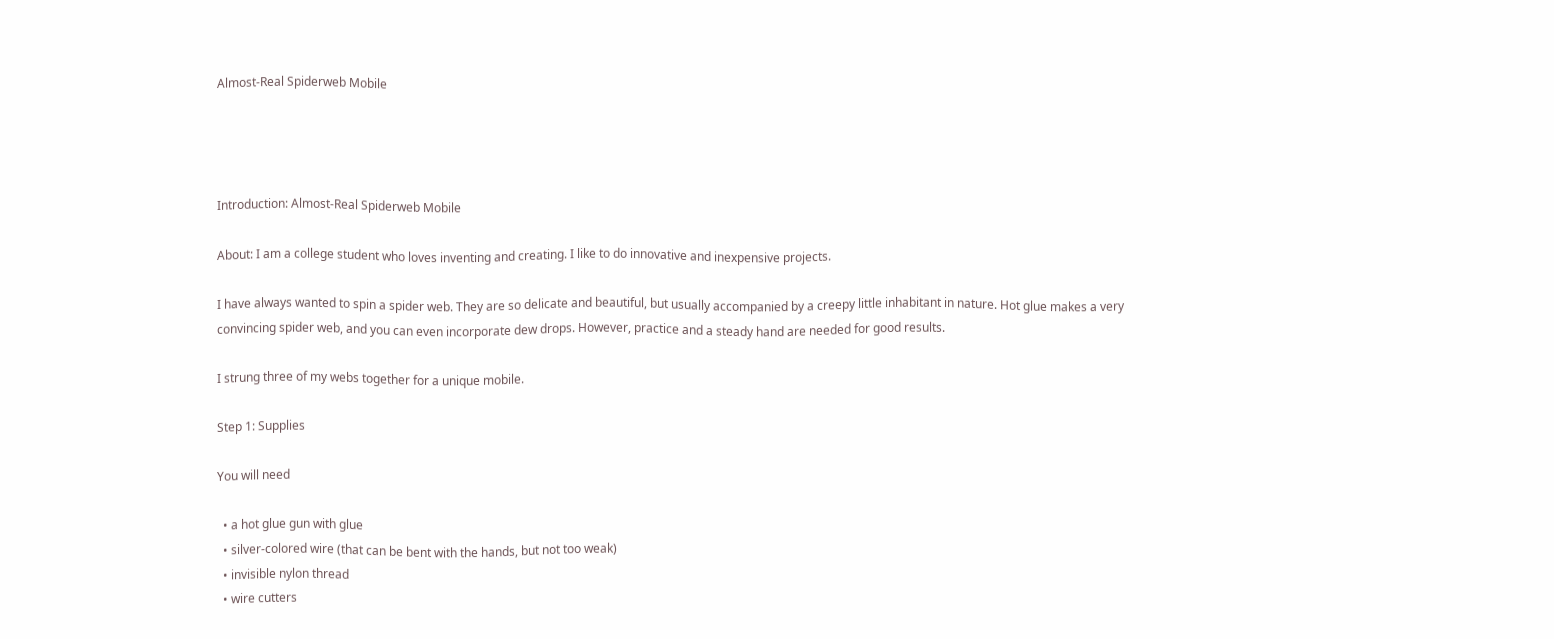Almost-Real Spiderweb Mobile




Introduction: Almost-Real Spiderweb Mobile

About: I am a college student who loves inventing and creating. I like to do innovative and inexpensive projects.

I have always wanted to spin a spider web. They are so delicate and beautiful, but usually accompanied by a creepy little inhabitant in nature. Hot glue makes a very convincing spider web, and you can even incorporate dew drops. However, practice and a steady hand are needed for good results.

I strung three of my webs together for a unique mobile.

Step 1: Supplies

You will need

  • a hot glue gun with glue
  • silver-colored wire (that can be bent with the hands, but not too weak)
  • invisible nylon thread
  • wire cutters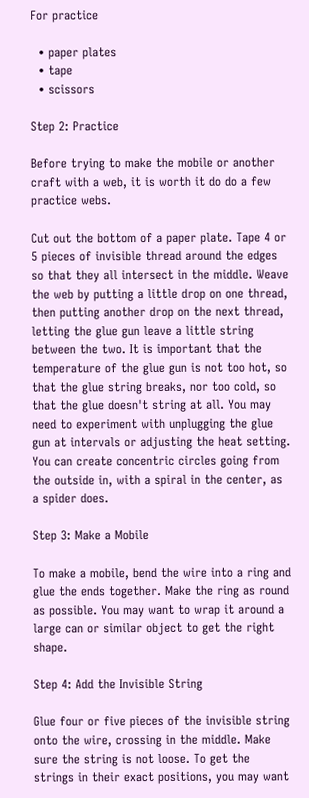For practice

  • paper plates
  • tape
  • scissors

Step 2: Practice

Before trying to make the mobile or another craft with a web, it is worth it do do a few practice webs.

Cut out the bottom of a paper plate. Tape 4 or 5 pieces of invisible thread around the edges so that they all intersect in the middle. Weave the web by putting a little drop on one thread, then putting another drop on the next thread, letting the glue gun leave a little string between the two. It is important that the temperature of the glue gun is not too hot, so that the glue string breaks, nor too cold, so that the glue doesn't string at all. You may need to experiment with unplugging the glue gun at intervals or adjusting the heat setting. You can create concentric circles going from the outside in, with a spiral in the center, as a spider does.

Step 3: Make a Mobile

To make a mobile, bend the wire into a ring and glue the ends together. Make the ring as round as possible. You may want to wrap it around a large can or similar object to get the right shape.

Step 4: Add the Invisible String

Glue four or five pieces of the invisible string onto the wire, crossing in the middle. Make sure the string is not loose. To get the strings in their exact positions, you may want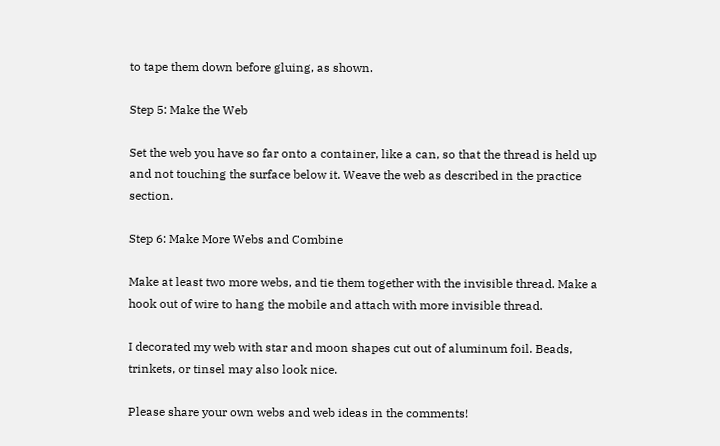to tape them down before gluing, as shown.

Step 5: Make the Web

Set the web you have so far onto a container, like a can, so that the thread is held up and not touching the surface below it. Weave the web as described in the practice section.

Step 6: Make More Webs and Combine

Make at least two more webs, and tie them together with the invisible thread. Make a hook out of wire to hang the mobile and attach with more invisible thread.

I decorated my web with star and moon shapes cut out of aluminum foil. Beads, trinkets, or tinsel may also look nice.

Please share your own webs and web ideas in the comments!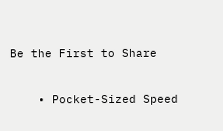Be the First to Share


    • Pocket-Sized Speed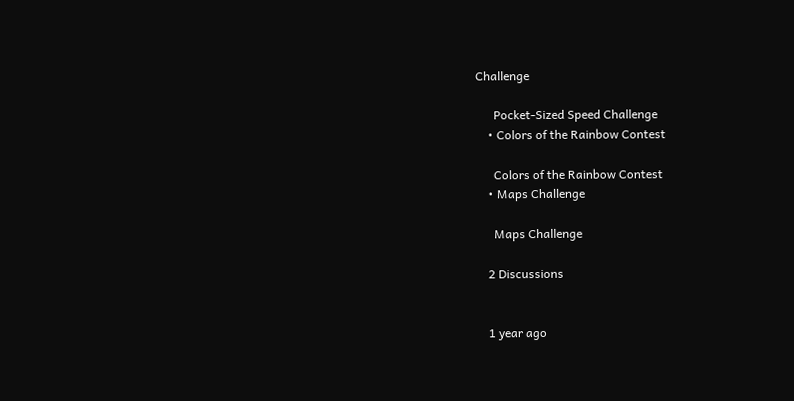Challenge

      Pocket-Sized Speed Challenge
    • Colors of the Rainbow Contest

      Colors of the Rainbow Contest
    • Maps Challenge

      Maps Challenge

    2 Discussions


    1 year ago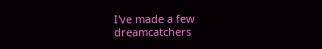I've made a few dreamcatchers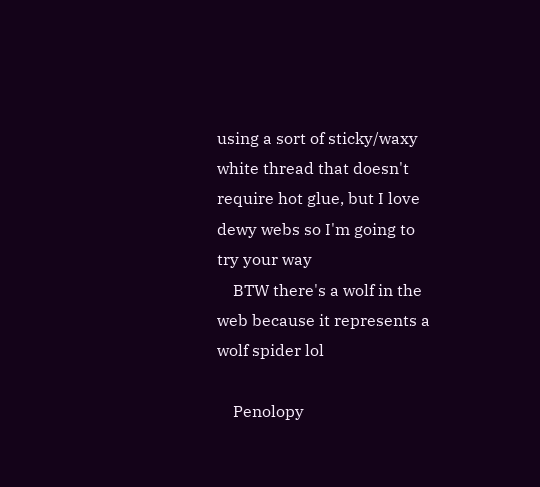using a sort of sticky/waxy white thread that doesn't require hot glue, but I love dewy webs so I'm going to try your way
    BTW there's a wolf in the web because it represents a wolf spider lol

    Penolopy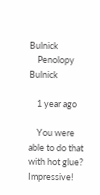Bulnick
    Penolopy Bulnick

    1 year ago

    You were able to do that with hot glue? Impressive!